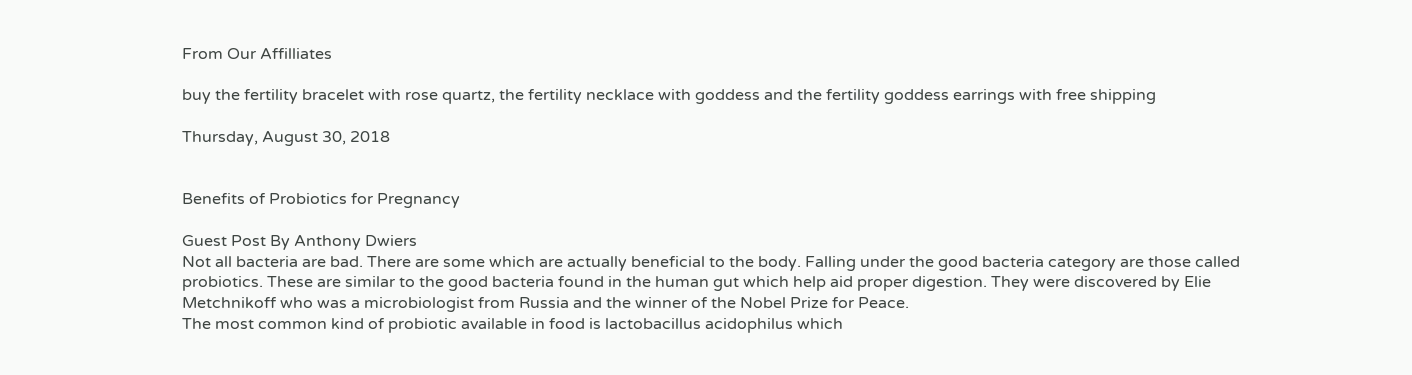From Our Affilliates

buy the fertility bracelet with rose quartz, the fertility necklace with goddess and the fertility goddess earrings with free shipping

Thursday, August 30, 2018


Benefits of Probiotics for Pregnancy

Guest Post By Anthony Dwiers
Not all bacteria are bad. There are some which are actually beneficial to the body. Falling under the good bacteria category are those called probiotics. These are similar to the good bacteria found in the human gut which help aid proper digestion. They were discovered by Elie Metchnikoff who was a microbiologist from Russia and the winner of the Nobel Prize for Peace.
The most common kind of probiotic available in food is lactobacillus acidophilus which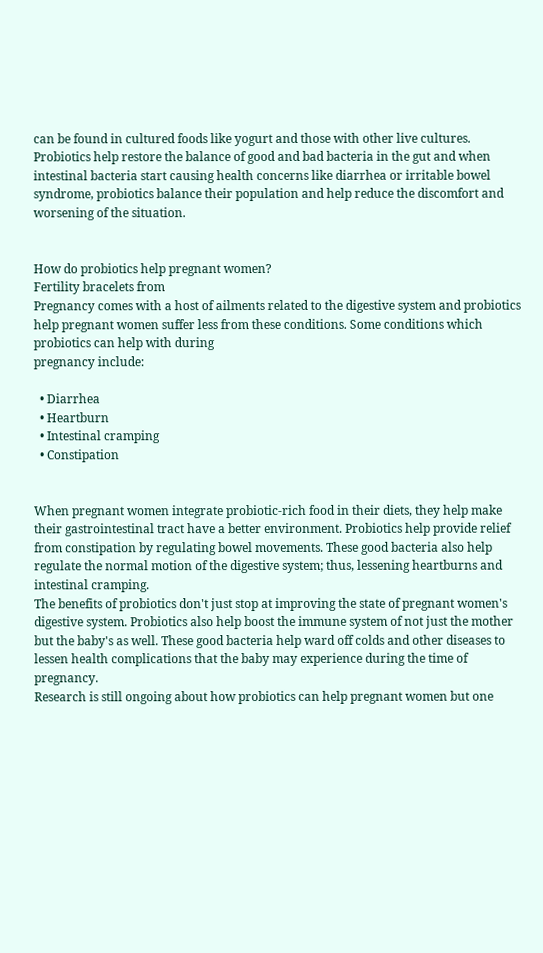can be found in cultured foods like yogurt and those with other live cultures. Probiotics help restore the balance of good and bad bacteria in the gut and when intestinal bacteria start causing health concerns like diarrhea or irritable bowel syndrome, probiotics balance their population and help reduce the discomfort and worsening of the situation.


How do probiotics help pregnant women?
Fertility bracelets from
Pregnancy comes with a host of ailments related to the digestive system and probiotics help pregnant women suffer less from these conditions. Some conditions which probiotics can help with during
pregnancy include:

  • Diarrhea
  • Heartburn
  • Intestinal cramping
  • Constipation


When pregnant women integrate probiotic-rich food in their diets, they help make their gastrointestinal tract have a better environment. Probiotics help provide relief from constipation by regulating bowel movements. These good bacteria also help regulate the normal motion of the digestive system; thus, lessening heartburns and intestinal cramping.
The benefits of probiotics don't just stop at improving the state of pregnant women's digestive system. Probiotics also help boost the immune system of not just the mother but the baby's as well. These good bacteria help ward off colds and other diseases to lessen health complications that the baby may experience during the time of pregnancy.
Research is still ongoing about how probiotics can help pregnant women but one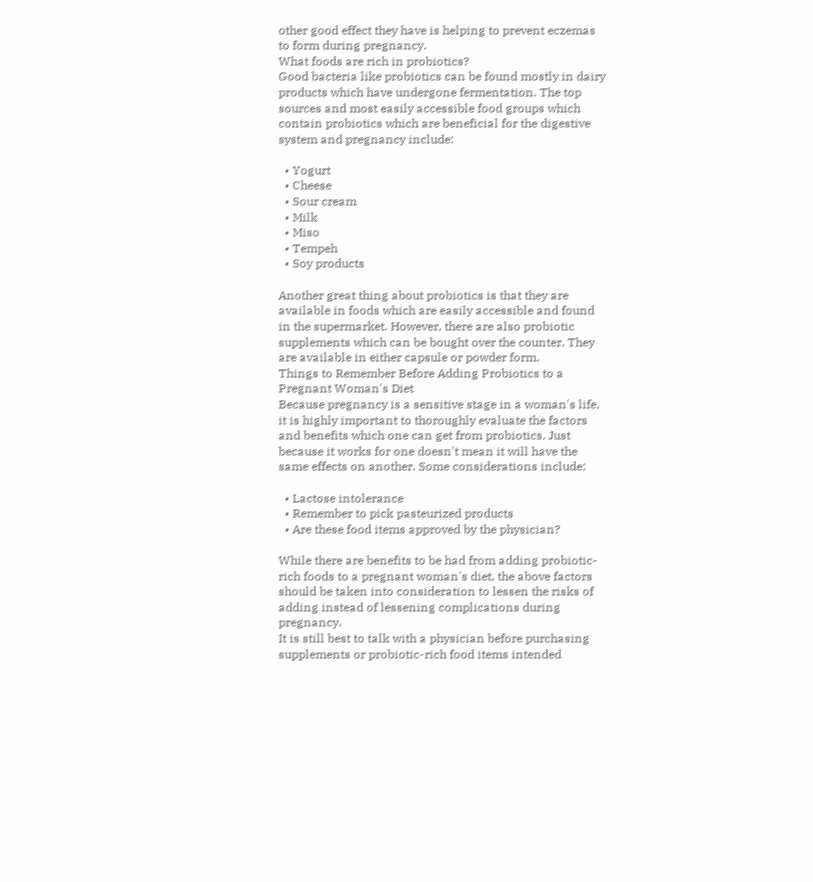other good effect they have is helping to prevent eczemas to form during pregnancy.
What foods are rich in probiotics?
Good bacteria like probiotics can be found mostly in dairy products which have undergone fermentation. The top sources and most easily accessible food groups which contain probiotics which are beneficial for the digestive system and pregnancy include:

  • Yogurt
  • Cheese
  • Sour cream
  • Milk
  • Miso
  • Tempeh
  • Soy products

Another great thing about probiotics is that they are available in foods which are easily accessible and found in the supermarket. However, there are also probiotic supplements which can be bought over the counter. They are available in either capsule or powder form.
Things to Remember Before Adding Probiotics to a Pregnant Woman's Diet
Because pregnancy is a sensitive stage in a woman's life, it is highly important to thoroughly evaluate the factors and benefits which one can get from probiotics. Just because it works for one doesn't mean it will have the same effects on another. Some considerations include:

  • Lactose intolerance
  • Remember to pick pasteurized products
  • Are these food items approved by the physician?

While there are benefits to be had from adding probiotic-rich foods to a pregnant woman's diet, the above factors should be taken into consideration to lessen the risks of adding instead of lessening complications during pregnancy.
It is still best to talk with a physician before purchasing supplements or probiotic-rich food items intended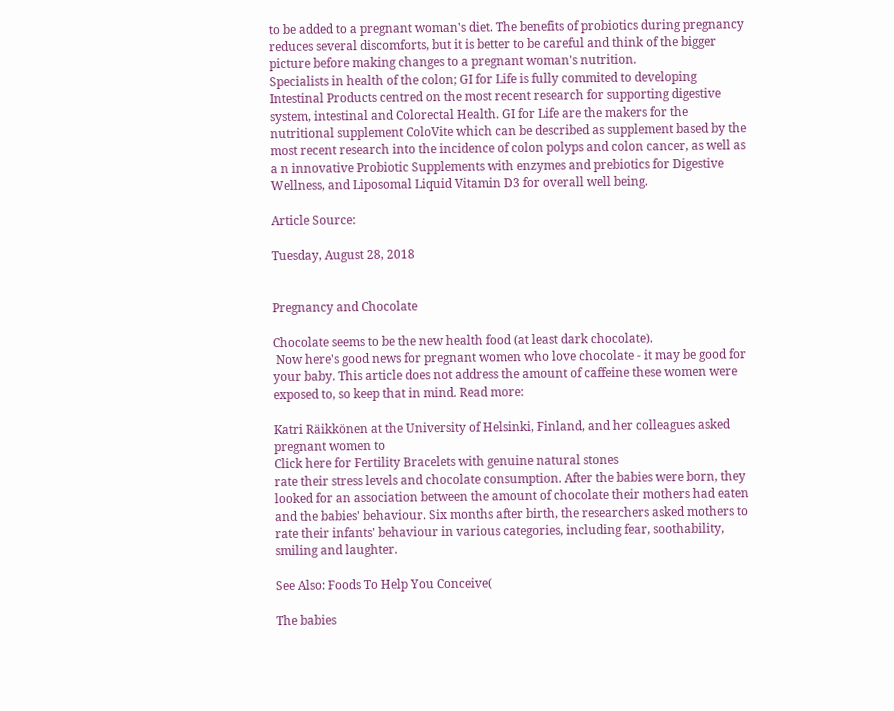to be added to a pregnant woman's diet. The benefits of probiotics during pregnancy reduces several discomforts, but it is better to be careful and think of the bigger picture before making changes to a pregnant woman's nutrition.
Specialists in health of the colon; GI for Life is fully commited to developing Intestinal Products centred on the most recent research for supporting digestive system, intestinal and Colorectal Health. GI for Life are the makers for the nutritional supplement ColoVite which can be described as supplement based by the most recent research into the incidence of colon polyps and colon cancer, as well as a n innovative Probiotic Supplements with enzymes and prebiotics for Digestive Wellness, and Liposomal Liquid Vitamin D3 for overall well being.

Article Source:

Tuesday, August 28, 2018


Pregnancy and Chocolate

Chocolate seems to be the new health food (at least dark chocolate).
 Now here's good news for pregnant women who love chocolate - it may be good for your baby. This article does not address the amount of caffeine these women were exposed to, so keep that in mind. Read more:

Katri Räikkönen at the University of Helsinki, Finland, and her colleagues asked pregnant women to
Click here for Fertility Bracelets with genuine natural stones
rate their stress levels and chocolate consumption. After the babies were born, they looked for an association between the amount of chocolate their mothers had eaten and the babies' behaviour. Six months after birth, the researchers asked mothers to rate their infants' behaviour in various categories, including fear, soothability, smiling and laughter.

See Also: Foods To Help You Conceive(

The babies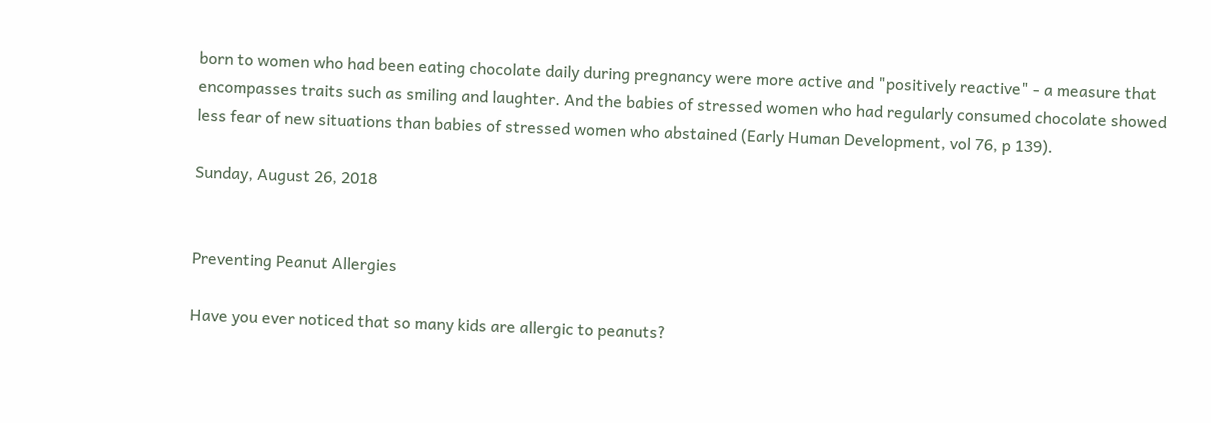born to women who had been eating chocolate daily during pregnancy were more active and "positively reactive" - a measure that encompasses traits such as smiling and laughter. And the babies of stressed women who had regularly consumed chocolate showed less fear of new situations than babies of stressed women who abstained (Early Human Development, vol 76, p 139).

Sunday, August 26, 2018


Preventing Peanut Allergies

Have you ever noticed that so many kids are allergic to peanuts?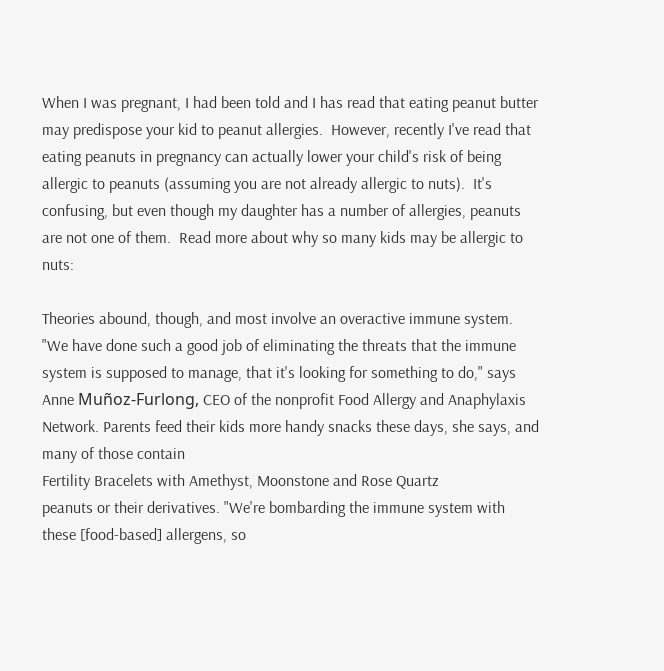When I was pregnant, I had been told and I has read that eating peanut butter may predispose your kid to peanut allergies.  However, recently I've read that eating peanuts in pregnancy can actually lower your child's risk of being allergic to peanuts (assuming you are not already allergic to nuts).  It's confusing, but even though my daughter has a number of allergies, peanuts are not one of them.  Read more about why so many kids may be allergic to nuts:

Theories abound, though, and most involve an overactive immune system. "We have done such a good job of eliminating the threats that the immune system is supposed to manage, that it's looking for something to do," says Anne Muñoz-Furlong, CEO of the nonprofit Food Allergy and Anaphylaxis Network. Parents feed their kids more handy snacks these days, she says, and many of those contain
Fertility Bracelets with Amethyst, Moonstone and Rose Quartz
peanuts or their derivatives. "We're bombarding the immune system with these [food-based] allergens, so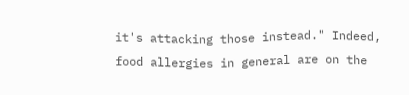it's attacking those instead." Indeed, food allergies in general are on the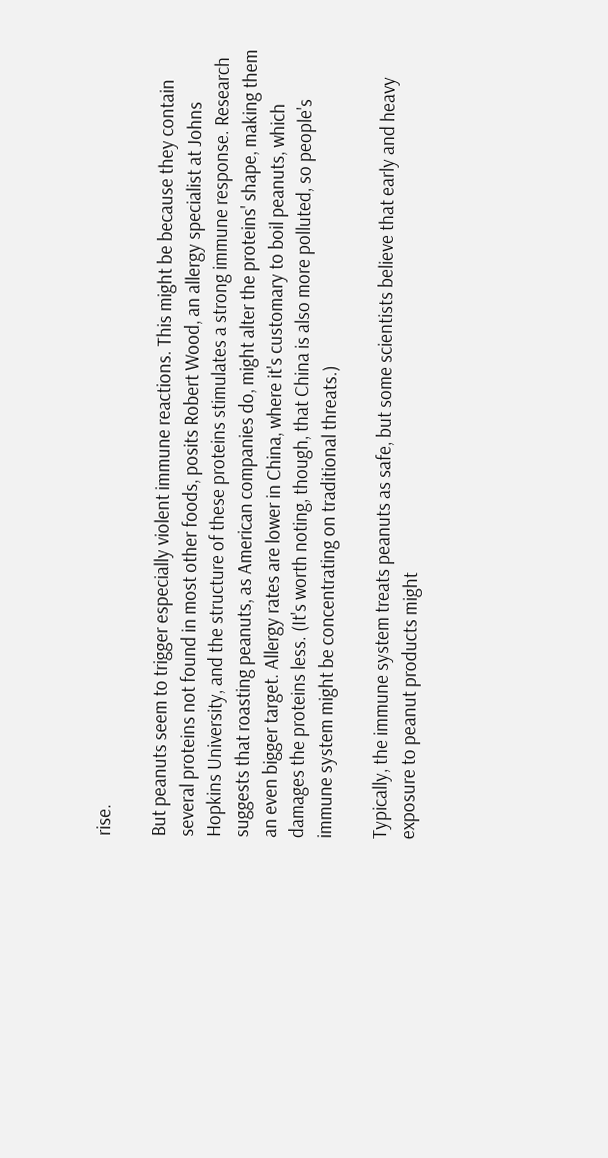rise.

But peanuts seem to trigger especially violent immune reactions. This might be because they contain several proteins not found in most other foods, posits Robert Wood, an allergy specialist at Johns Hopkins University, and the structure of these proteins stimulates a strong immune response. Research suggests that roasting peanuts, as American companies do, might alter the proteins' shape, making them an even bigger target. Allergy rates are lower in China, where it's customary to boil peanuts, which damages the proteins less. (It's worth noting, though, that China is also more polluted, so people's immune system might be concentrating on traditional threats.)

Typically, the immune system treats peanuts as safe, but some scientists believe that early and heavy exposure to peanut products might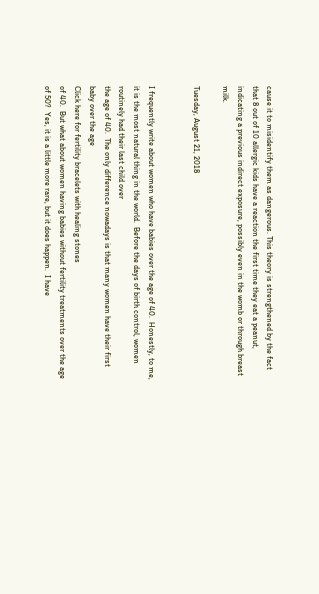cause it to misidentify them as dangerous. This theory is strengthened by the fact that 8 out of 10 allergic kids have a reaction the first time they eat a peanut, indicating a previous indirect exposure, possibly even in the womb or through breast milk.

Tuesday, August 21, 2018


I frequently write about women who have babies over the age of 40.  Honestly, to me, it is the most natural thing in the world.  Before the days of birth control, women routinely had their last child over
the age of 40.  The only difference nowadays is that many women have their first baby over the age
Click here for fertility bracelets with healing stones
of 40.  But what about women having babies without fertility treatments over the age of 50?  Yes, it is a little more rare, but it does happen.  I have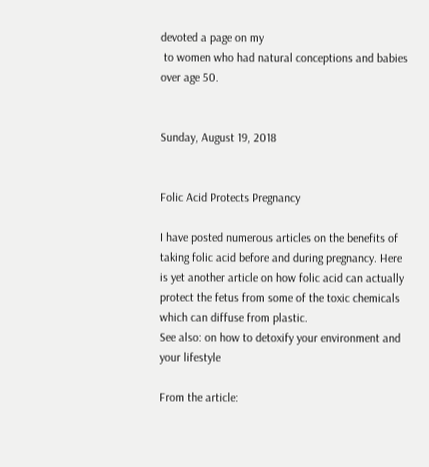devoted a page on my
 to women who had natural conceptions and babies over age 50.


Sunday, August 19, 2018


Folic Acid Protects Pregnancy

I have posted numerous articles on the benefits of taking folic acid before and during pregnancy. Here is yet another article on how folic acid can actually protect the fetus from some of the toxic chemicals which can diffuse from plastic.
See also: on how to detoxify your environment and your lifestyle

From the article: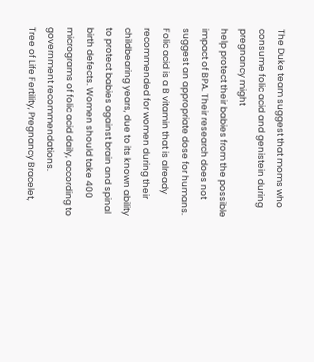The Duke team suggest that moms who consume folic acid and genistein during pregnancy might
help protect their babies from the possible impact of BPA. Their research does not suggest an appropriate dose for humans. Folic acid is a B vitamin that is already recommended for women during their childbearing years, due to its known ability to protect babies against brain and spinal birth defects. Women should take 400 micrograms of folic acid daily, according to government recommendations.
Tree of Life Fertility, Pregnancy Bracelet,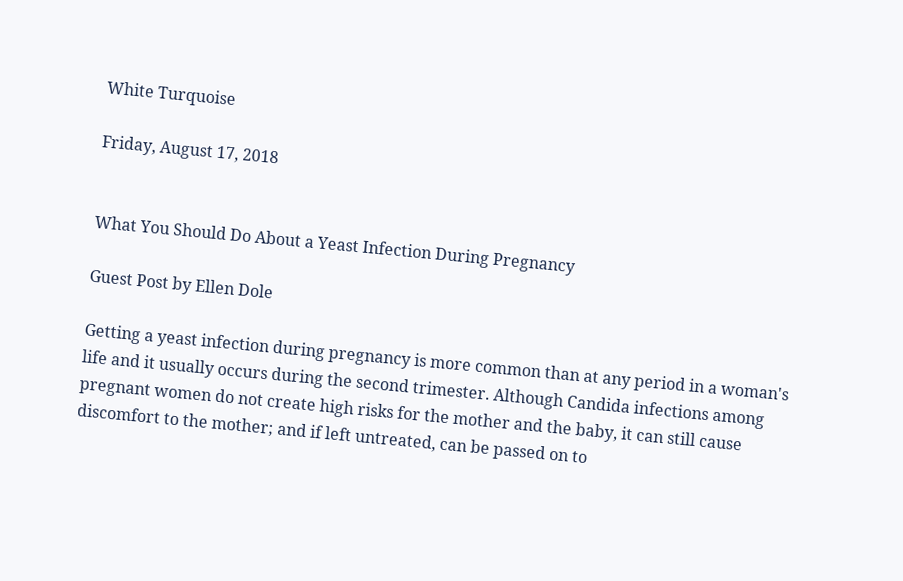White Turquoise

Friday, August 17, 2018


What You Should Do About a Yeast Infection During Pregnancy

Guest Post by Ellen Dole

Getting a yeast infection during pregnancy is more common than at any period in a woman's life and it usually occurs during the second trimester. Although Candida infections among pregnant women do not create high risks for the mother and the baby, it can still cause discomfort to the mother; and if left untreated, can be passed on to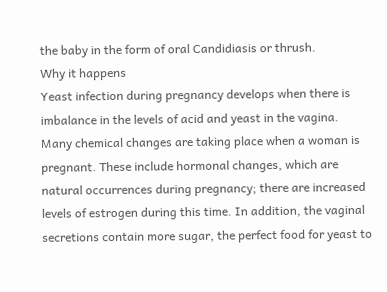the baby in the form of oral Candidiasis or thrush.
Why it happens
Yeast infection during pregnancy develops when there is imbalance in the levels of acid and yeast in the vagina. Many chemical changes are taking place when a woman is pregnant. These include hormonal changes, which are natural occurrences during pregnancy; there are increased levels of estrogen during this time. In addition, the vaginal secretions contain more sugar, the perfect food for yeast to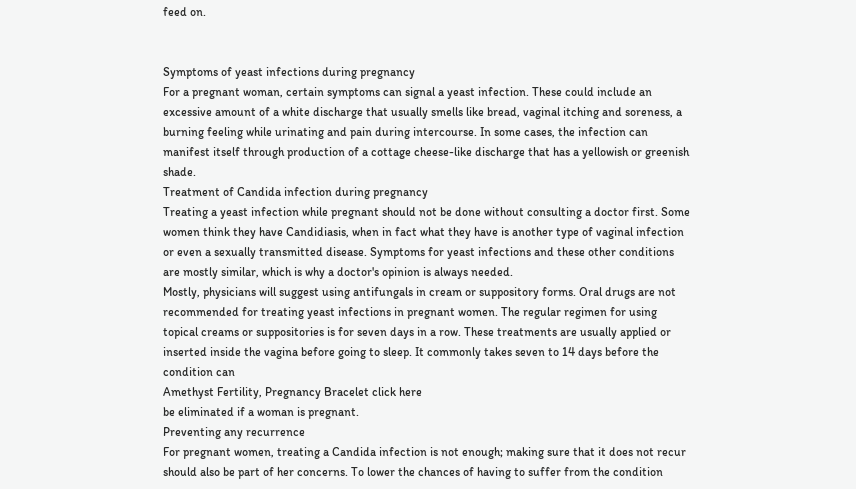feed on.


Symptoms of yeast infections during pregnancy
For a pregnant woman, certain symptoms can signal a yeast infection. These could include an excessive amount of a white discharge that usually smells like bread, vaginal itching and soreness, a burning feeling while urinating and pain during intercourse. In some cases, the infection can manifest itself through production of a cottage cheese-like discharge that has a yellowish or greenish shade.
Treatment of Candida infection during pregnancy
Treating a yeast infection while pregnant should not be done without consulting a doctor first. Some women think they have Candidiasis, when in fact what they have is another type of vaginal infection or even a sexually transmitted disease. Symptoms for yeast infections and these other conditions are mostly similar, which is why a doctor's opinion is always needed.
Mostly, physicians will suggest using antifungals in cream or suppository forms. Oral drugs are not recommended for treating yeast infections in pregnant women. The regular regimen for using topical creams or suppositories is for seven days in a row. These treatments are usually applied or inserted inside the vagina before going to sleep. It commonly takes seven to 14 days before the condition can
Amethyst Fertility, Pregnancy Bracelet click here
be eliminated if a woman is pregnant.
Preventing any recurrence
For pregnant women, treating a Candida infection is not enough; making sure that it does not recur should also be part of her concerns. To lower the chances of having to suffer from the condition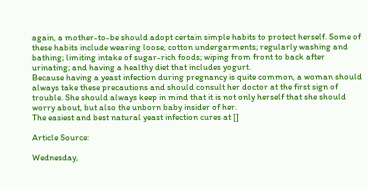again, a mother-to-be should adopt certain simple habits to protect herself. Some of these habits include wearing loose, cotton undergarments; regularly washing and bathing; limiting intake of sugar-rich foods; wiping from front to back after urinating; and having a healthy diet that includes yogurt.
Because having a yeast infection during pregnancy is quite common, a woman should always take these precautions and should consult her doctor at the first sign of trouble. She should always keep in mind that it is not only herself that she should worry about, but also the unborn baby insider of her.
The easiest and best natural yeast infection cures at []

Article Source:

Wednesday,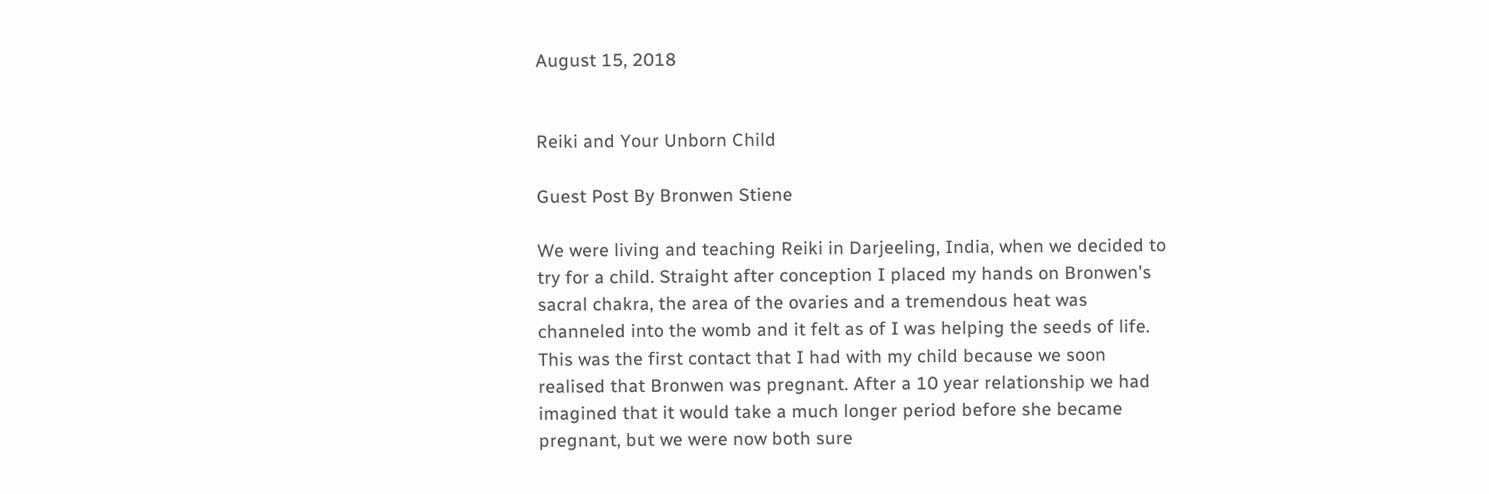August 15, 2018


Reiki and Your Unborn Child

Guest Post By Bronwen Stiene

We were living and teaching Reiki in Darjeeling, India, when we decided to try for a child. Straight after conception I placed my hands on Bronwen's sacral chakra, the area of the ovaries and a tremendous heat was channeled into the womb and it felt as of I was helping the seeds of life. This was the first contact that I had with my child because we soon realised that Bronwen was pregnant. After a 10 year relationship we had imagined that it would take a much longer period before she became pregnant, but we were now both sure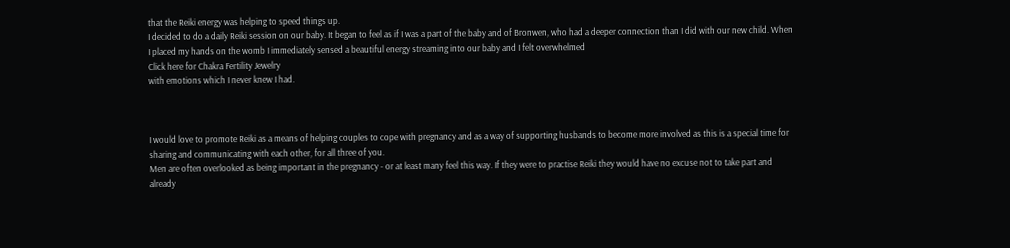that the Reiki energy was helping to speed things up.
I decided to do a daily Reiki session on our baby. It began to feel as if I was a part of the baby and of Bronwen, who had a deeper connection than I did with our new child. When I placed my hands on the womb I immediately sensed a beautiful energy streaming into our baby and I felt overwhelmed
Click here for Chakra Fertility Jewelry
with emotions which I never knew I had.



I would love to promote Reiki as a means of helping couples to cope with pregnancy and as a way of supporting husbands to become more involved as this is a special time for sharing and communicating with each other, for all three of you.
Men are often overlooked as being important in the pregnancy - or at least many feel this way. If they were to practise Reiki they would have no excuse not to take part and already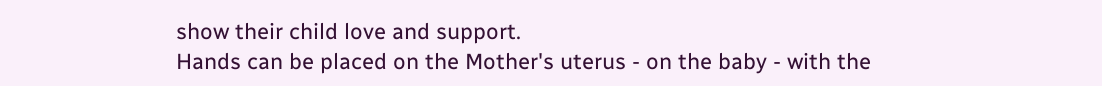show their child love and support.
Hands can be placed on the Mother's uterus - on the baby - with the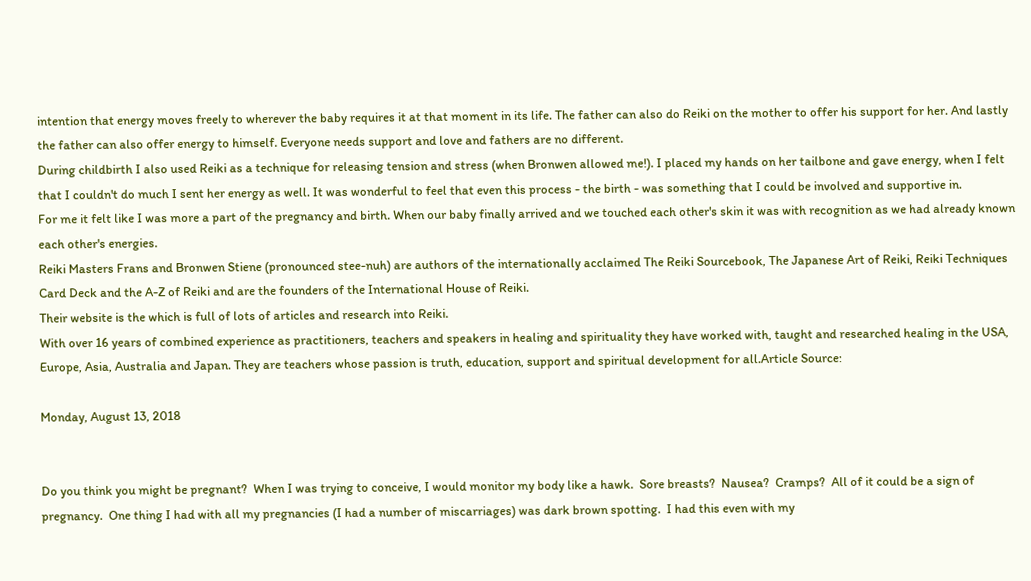intention that energy moves freely to wherever the baby requires it at that moment in its life. The father can also do Reiki on the mother to offer his support for her. And lastly the father can also offer energy to himself. Everyone needs support and love and fathers are no different.
During childbirth I also used Reiki as a technique for releasing tension and stress (when Bronwen allowed me!). I placed my hands on her tailbone and gave energy, when I felt that I couldn't do much I sent her energy as well. It was wonderful to feel that even this process - the birth - was something that I could be involved and supportive in.
For me it felt like I was more a part of the pregnancy and birth. When our baby finally arrived and we touched each other's skin it was with recognition as we had already known each other's energies.
Reiki Masters Frans and Bronwen Stiene (pronounced stee-nuh) are authors of the internationally acclaimed The Reiki Sourcebook, The Japanese Art of Reiki, Reiki Techniques Card Deck and the A-Z of Reiki and are the founders of the International House of Reiki.
Their website is the which is full of lots of articles and research into Reiki.
With over 16 years of combined experience as practitioners, teachers and speakers in healing and spirituality they have worked with, taught and researched healing in the USA, Europe, Asia, Australia and Japan. They are teachers whose passion is truth, education, support and spiritual development for all.Article Source:

Monday, August 13, 2018


Do you think you might be pregnant?  When I was trying to conceive, I would monitor my body like a hawk.  Sore breasts?  Nausea?  Cramps?  All of it could be a sign of pregnancy.  One thing I had with all my pregnancies (I had a number of miscarriages) was dark brown spotting.  I had this even with my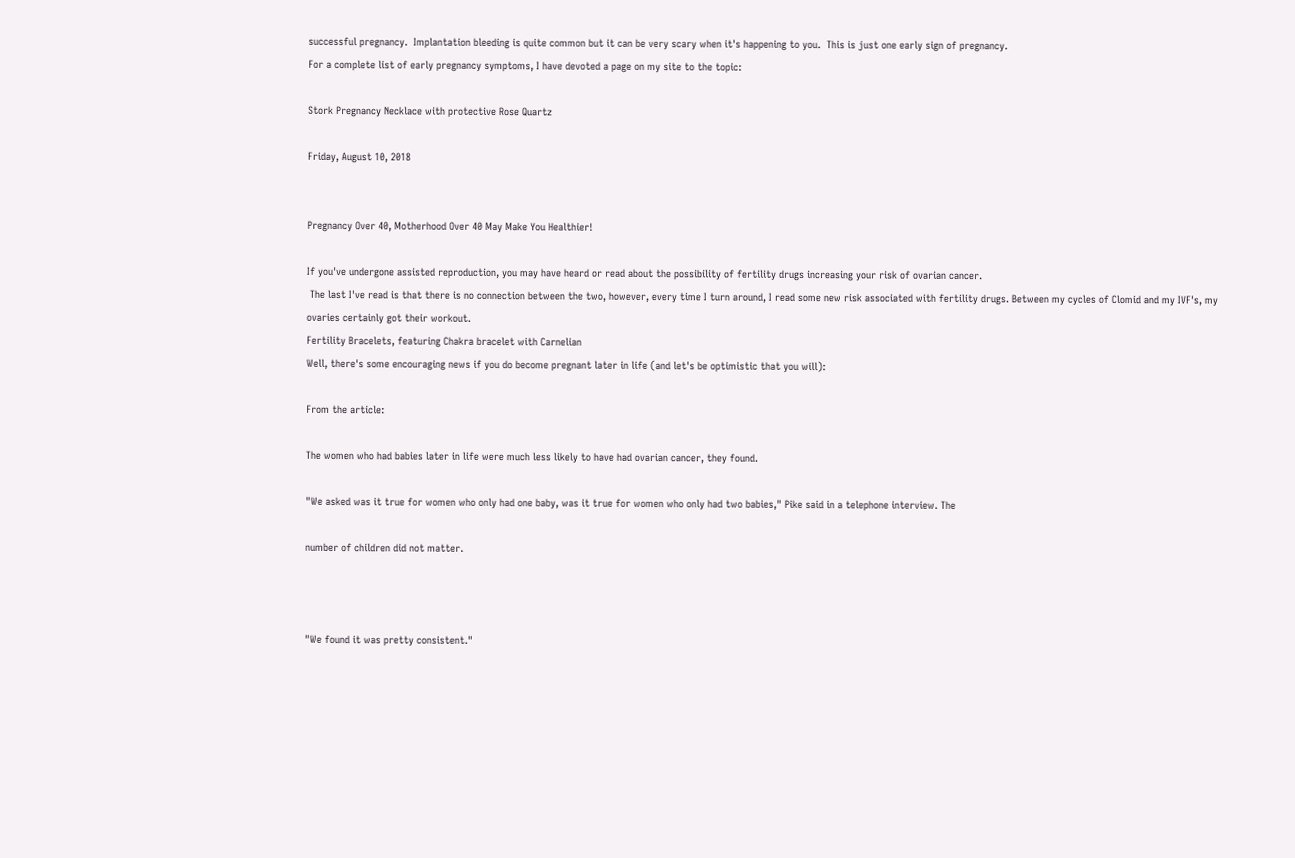successful pregnancy.  Implantation bleeding is quite common but it can be very scary when it's happening to you.  This is just one early sign of pregnancy.
For a complete list of early pregnancy symptoms, I have devoted a page on my site to the topic:

Stork Pregnancy Necklace with protective Rose Quartz

Friday, August 10, 2018


Pregnancy Over 40, Motherhood Over 40 May Make You Healthier!

If you've undergone assisted reproduction, you may have heard or read about the possibility of fertility drugs increasing your risk of ovarian cancer.
 The last I've read is that there is no connection between the two, however, every time I turn around, I read some new risk associated with fertility drugs. Between my cycles of Clomid and my IVF's, my ovaries certainly got their workout.
Fertility Bracelets, featuring Chakra bracelet with Carnelian
Well, there's some encouraging news if you do become pregnant later in life (and let's be optimistic that you will):

From the article:

The women who had babies later in life were much less likely to have had ovarian cancer, they found.

"We asked was it true for women who only had one baby, was it true for women who only had two babies," Pike said in a telephone interview. The

number of children did not matter.



"We found it was pretty consistent."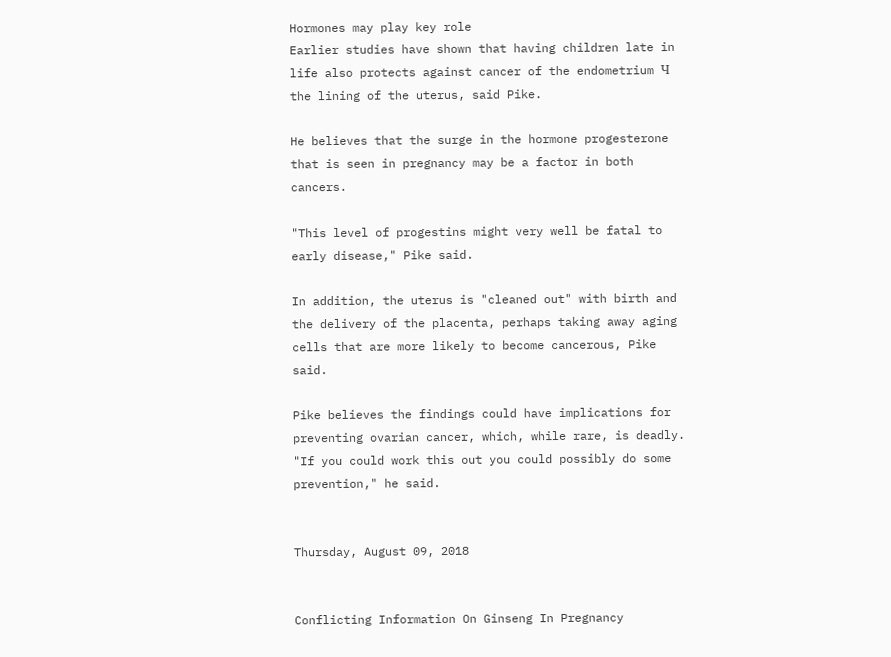Hormones may play key role
Earlier studies have shown that having children late in life also protects against cancer of the endometrium Ч the lining of the uterus, said Pike.

He believes that the surge in the hormone progesterone that is seen in pregnancy may be a factor in both cancers.

"This level of progestins might very well be fatal to early disease," Pike said.

In addition, the uterus is "cleaned out" with birth and the delivery of the placenta, perhaps taking away aging cells that are more likely to become cancerous, Pike said.

Pike believes the findings could have implications for preventing ovarian cancer, which, while rare, is deadly. "If you could work this out you could possibly do some prevention," he said.


Thursday, August 09, 2018


Conflicting Information On Ginseng In Pregnancy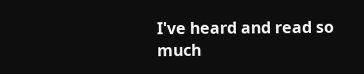I've heard and read so much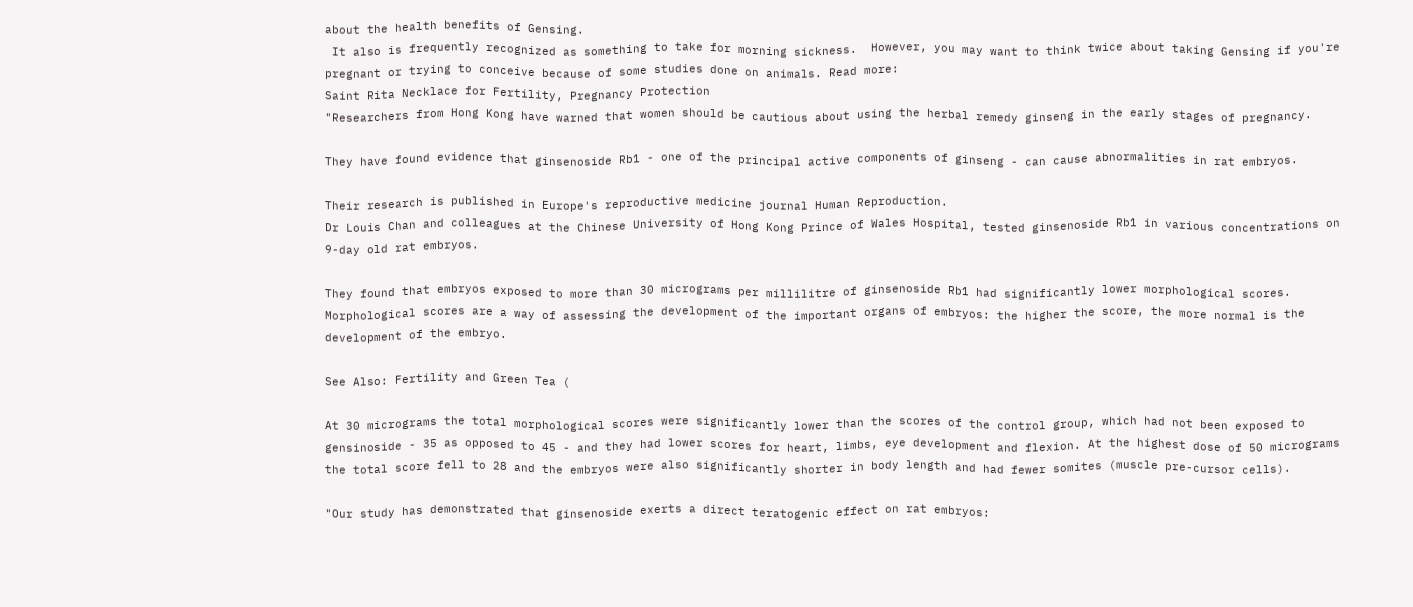about the health benefits of Gensing.
 It also is frequently recognized as something to take for morning sickness.  However, you may want to think twice about taking Gensing if you're pregnant or trying to conceive because of some studies done on animals. Read more:
Saint Rita Necklace for Fertility, Pregnancy Protection
"Researchers from Hong Kong have warned that women should be cautious about using the herbal remedy ginseng in the early stages of pregnancy.

They have found evidence that ginsenoside Rb1 - one of the principal active components of ginseng - can cause abnormalities in rat embryos.

Their research is published in Europe's reproductive medicine journal Human Reproduction.
Dr Louis Chan and colleagues at the Chinese University of Hong Kong Prince of Wales Hospital, tested ginsenoside Rb1 in various concentrations on 9-day old rat embryos.

They found that embryos exposed to more than 30 micrograms per millilitre of ginsenoside Rb1 had significantly lower morphological scores. Morphological scores are a way of assessing the development of the important organs of embryos: the higher the score, the more normal is the development of the embryo.

See Also: Fertility and Green Tea (

At 30 micrograms the total morphological scores were significantly lower than the scores of the control group, which had not been exposed to gensinoside - 35 as opposed to 45 - and they had lower scores for heart, limbs, eye development and flexion. At the highest dose of 50 micrograms the total score fell to 28 and the embryos were also significantly shorter in body length and had fewer somites (muscle pre-cursor cells).

"Our study has demonstrated that ginsenoside exerts a direct teratogenic effect on rat embryos: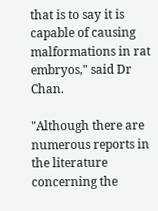that is to say it is capable of causing malformations in rat embryos," said Dr Chan.

"Although there are numerous reports in the literature concerning the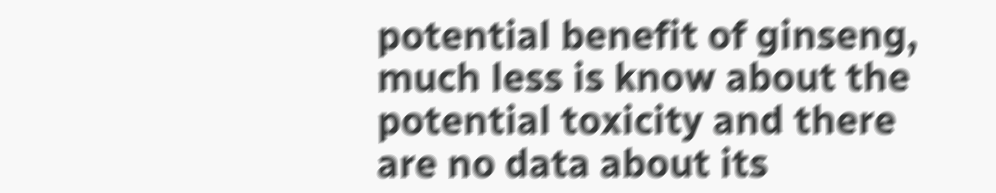potential benefit of ginseng, much less is know about the potential toxicity and there are no data about its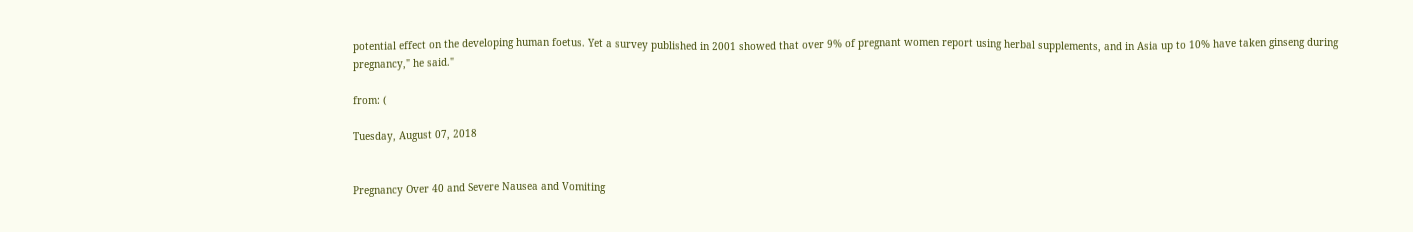potential effect on the developing human foetus. Yet a survey published in 2001 showed that over 9% of pregnant women report using herbal supplements, and in Asia up to 10% have taken ginseng during pregnancy," he said."

from: (

Tuesday, August 07, 2018


Pregnancy Over 40 and Severe Nausea and Vomiting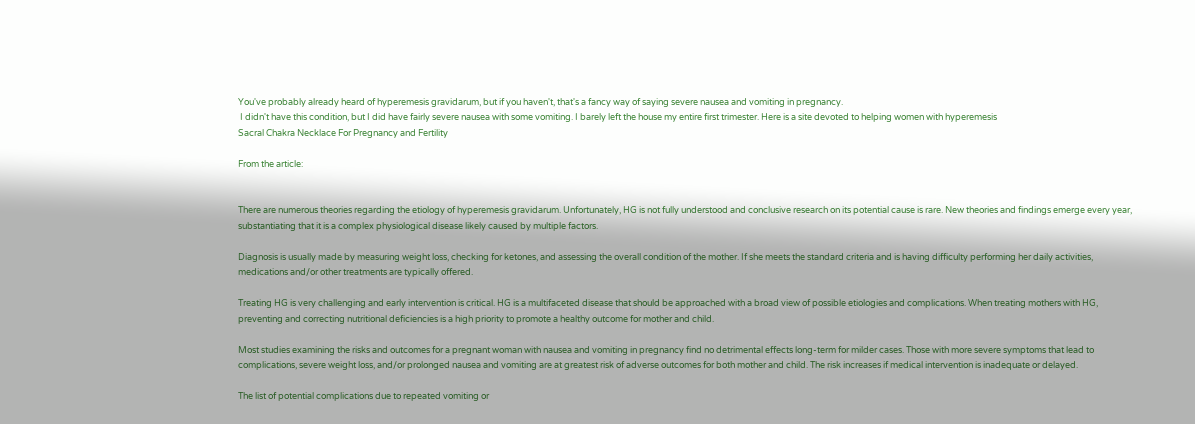You've probably already heard of hyperemesis gravidarum, but if you haven't, that's a fancy way of saying severe nausea and vomiting in pregnancy.
 I didn't have this condition, but I did have fairly severe nausea with some vomiting. I barely left the house my entire first trimester. Here is a site devoted to helping women with hyperemesis
Sacral Chakra Necklace For Pregnancy and Fertility

From the article:


There are numerous theories regarding the etiology of hyperemesis gravidarum. Unfortunately, HG is not fully understood and conclusive research on its potential cause is rare. New theories and findings emerge every year, substantiating that it is a complex physiological disease likely caused by multiple factors.

Diagnosis is usually made by measuring weight loss, checking for ketones, and assessing the overall condition of the mother. If she meets the standard criteria and is having difficulty performing her daily activities, medications and/or other treatments are typically offered.

Treating HG is very challenging and early intervention is critical. HG is a multifaceted disease that should be approached with a broad view of possible etiologies and complications. When treating mothers with HG, preventing and correcting nutritional deficiencies is a high priority to promote a healthy outcome for mother and child.

Most studies examining the risks and outcomes for a pregnant woman with nausea and vomiting in pregnancy find no detrimental effects long-term for milder cases. Those with more severe symptoms that lead to complications, severe weight loss, and/or prolonged nausea and vomiting are at greatest risk of adverse outcomes for both mother and child. The risk increases if medical intervention is inadequate or delayed.

The list of potential complications due to repeated vomiting or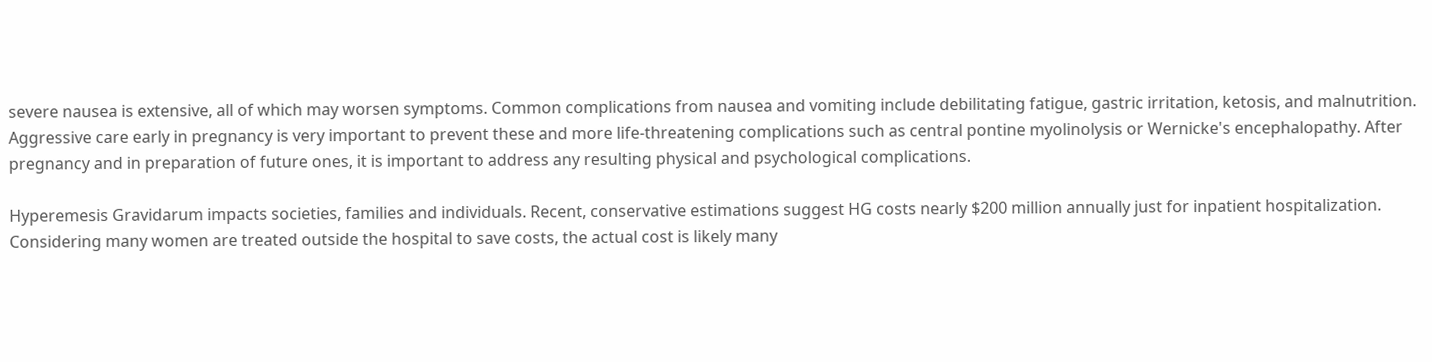severe nausea is extensive, all of which may worsen symptoms. Common complications from nausea and vomiting include debilitating fatigue, gastric irritation, ketosis, and malnutrition. Aggressive care early in pregnancy is very important to prevent these and more life-threatening complications such as central pontine myolinolysis or Wernicke's encephalopathy. After pregnancy and in preparation of future ones, it is important to address any resulting physical and psychological complications.

Hyperemesis Gravidarum impacts societies, families and individuals. Recent, conservative estimations suggest HG costs nearly $200 million annually just for inpatient hospitalization. Considering many women are treated outside the hospital to save costs, the actual cost is likely many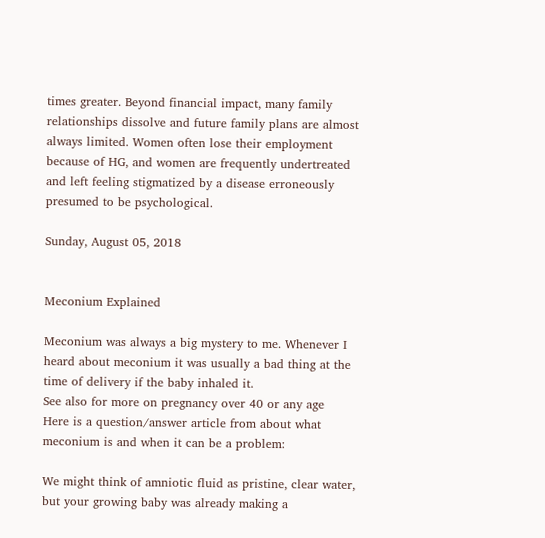times greater. Beyond financial impact, many family relationships dissolve and future family plans are almost always limited. Women often lose their employment because of HG, and women are frequently undertreated and left feeling stigmatized by a disease erroneously presumed to be psychological.

Sunday, August 05, 2018


Meconium Explained

Meconium was always a big mystery to me. Whenever I heard about meconium it was usually a bad thing at the time of delivery if the baby inhaled it.
See also for more on pregnancy over 40 or any age
Here is a question/answer article from about what meconium is and when it can be a problem:

We might think of amniotic fluid as pristine, clear water, but your growing baby was already making a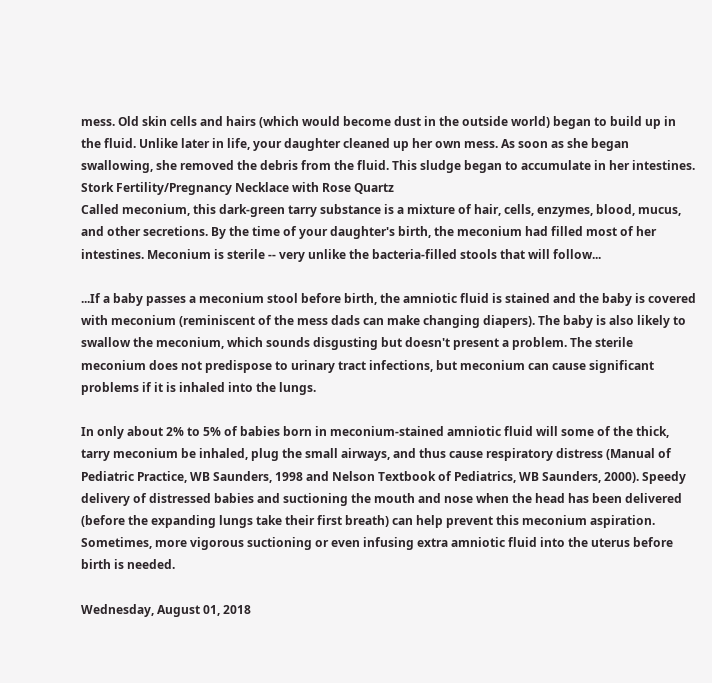mess. Old skin cells and hairs (which would become dust in the outside world) began to build up in the fluid. Unlike later in life, your daughter cleaned up her own mess. As soon as she began swallowing, she removed the debris from the fluid. This sludge began to accumulate in her intestines.
Stork Fertility/Pregnancy Necklace with Rose Quartz
Called meconium, this dark-green tarry substance is a mixture of hair, cells, enzymes, blood, mucus, and other secretions. By the time of your daughter's birth, the meconium had filled most of her intestines. Meconium is sterile -- very unlike the bacteria-filled stools that will follow...

...If a baby passes a meconium stool before birth, the amniotic fluid is stained and the baby is covered with meconium (reminiscent of the mess dads can make changing diapers). The baby is also likely to swallow the meconium, which sounds disgusting but doesn't present a problem. The sterile meconium does not predispose to urinary tract infections, but meconium can cause significant problems if it is inhaled into the lungs.

In only about 2% to 5% of babies born in meconium-stained amniotic fluid will some of the thick, tarry meconium be inhaled, plug the small airways, and thus cause respiratory distress (Manual of Pediatric Practice, WB Saunders, 1998 and Nelson Textbook of Pediatrics, WB Saunders, 2000). Speedy delivery of distressed babies and suctioning the mouth and nose when the head has been delivered (before the expanding lungs take their first breath) can help prevent this meconium aspiration. Sometimes, more vigorous suctioning or even infusing extra amniotic fluid into the uterus before birth is needed.

Wednesday, August 01, 2018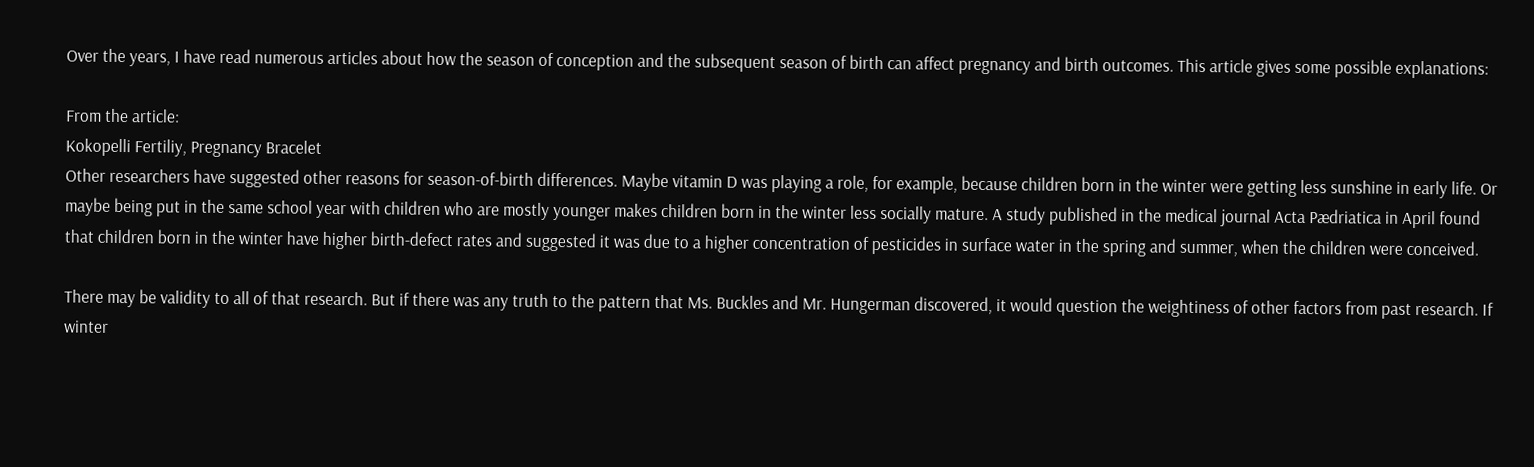Over the years, I have read numerous articles about how the season of conception and the subsequent season of birth can affect pregnancy and birth outcomes. This article gives some possible explanations:

From the article:
Kokopelli Fertiliy, Pregnancy Bracelet
Other researchers have suggested other reasons for season-of-birth differences. Maybe vitamin D was playing a role, for example, because children born in the winter were getting less sunshine in early life. Or maybe being put in the same school year with children who are mostly younger makes children born in the winter less socially mature. A study published in the medical journal Acta Pædriatica in April found that children born in the winter have higher birth-defect rates and suggested it was due to a higher concentration of pesticides in surface water in the spring and summer, when the children were conceived.

There may be validity to all of that research. But if there was any truth to the pattern that Ms. Buckles and Mr. Hungerman discovered, it would question the weightiness of other factors from past research. If winter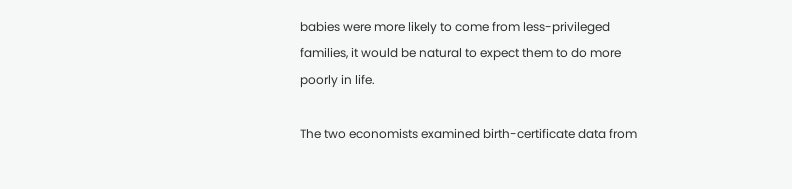babies were more likely to come from less-privileged families, it would be natural to expect them to do more poorly in life.

The two economists examined birth-certificate data from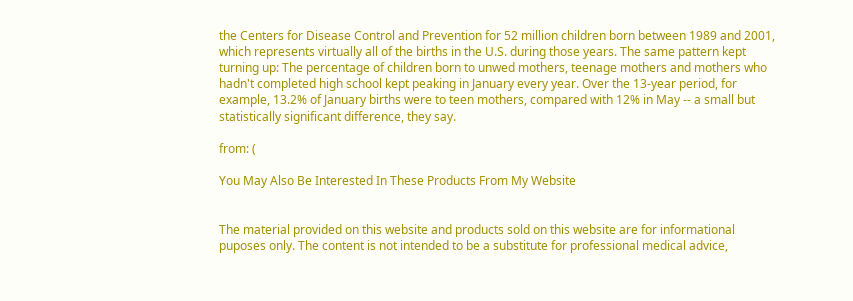the Centers for Disease Control and Prevention for 52 million children born between 1989 and 2001, which represents virtually all of the births in the U.S. during those years. The same pattern kept turning up: The percentage of children born to unwed mothers, teenage mothers and mothers who hadn't completed high school kept peaking in January every year. Over the 13-year period, for example, 13.2% of January births were to teen mothers, compared with 12% in May -- a small but statistically significant difference, they say.

from: (

You May Also Be Interested In These Products From My Website


The material provided on this website and products sold on this website are for informational puposes only. The content is not intended to be a substitute for professional medical advice,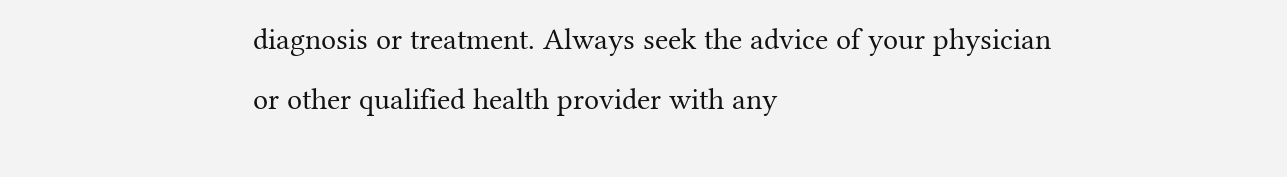diagnosis or treatment. Always seek the advice of your physician or other qualified health provider with any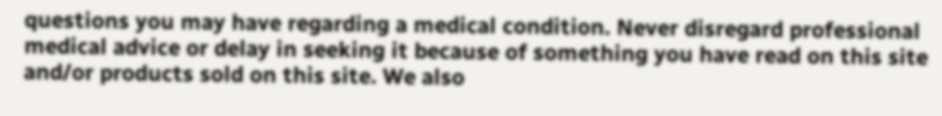questions you may have regarding a medical condition. Never disregard professional medical advice or delay in seeking it because of something you have read on this site and/or products sold on this site. We also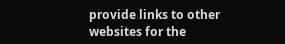provide links to other websites for the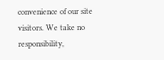convenience of our site visitors. We take no responsibility,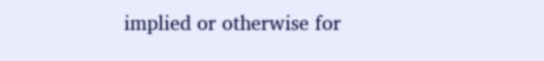implied or otherwise for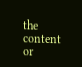the content or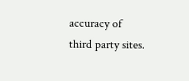accuracy of third party sites.